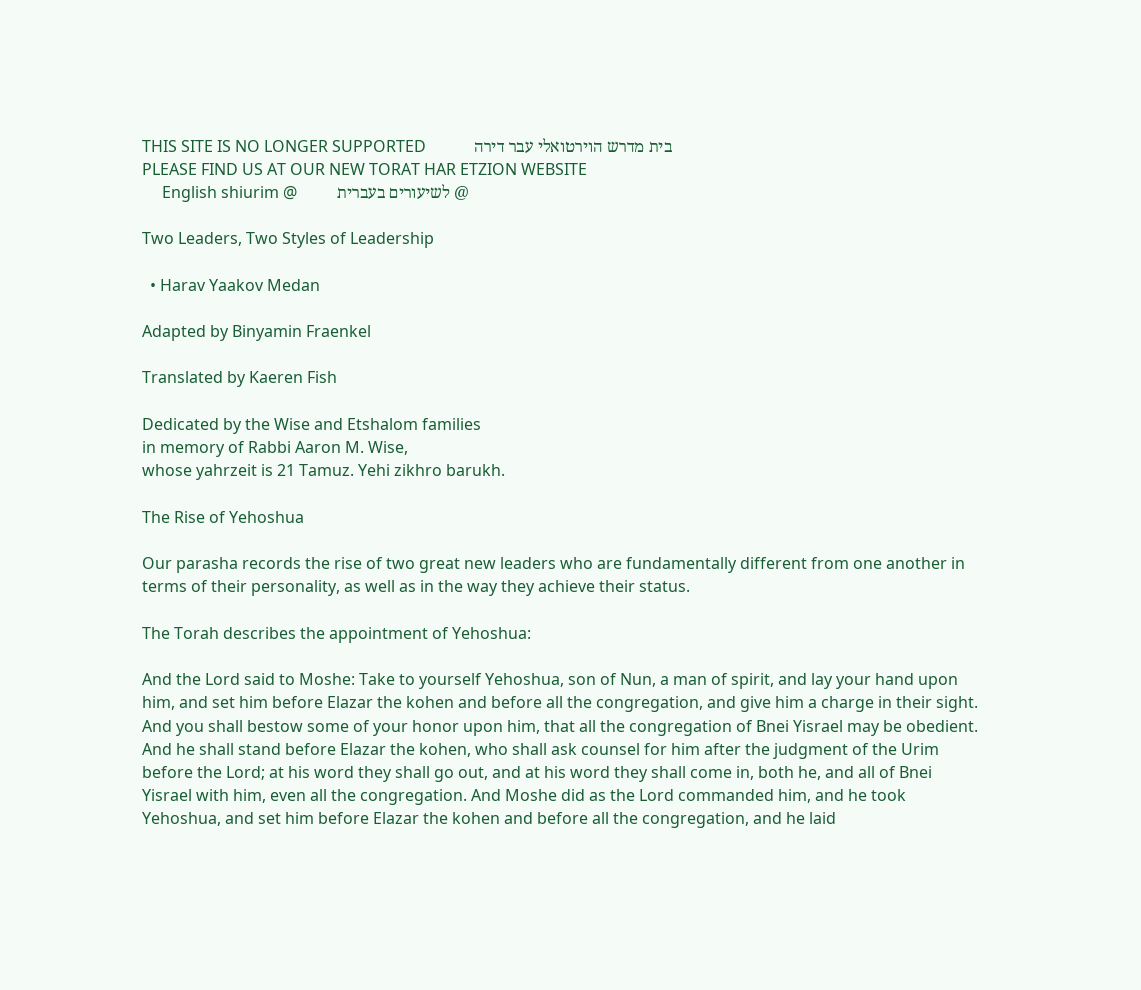THIS SITE IS NO LONGER SUPPORTED            בית מדרש הוירטואלי עבר דירה
PLEASE FIND US AT OUR NEW TORAT HAR ETZION WEBSITE
     English shiurim @          לשיעורים בעברית @

Two Leaders, Two Styles of Leadership

  • Harav Yaakov Medan

Adapted by Binyamin Fraenkel

Translated by Kaeren Fish

Dedicated by the Wise and Etshalom families
in memory of Rabbi Aaron M. Wise,
whose yahrzeit is 21 Tamuz. Yehi zikhro barukh.

The Rise of Yehoshua

Our parasha records the rise of two great new leaders who are fundamentally different from one another in terms of their personality, as well as in the way they achieve their status.

The Torah describes the appointment of Yehoshua:

And the Lord said to Moshe: Take to yourself Yehoshua, son of Nun, a man of spirit, and lay your hand upon him, and set him before Elazar the kohen and before all the congregation, and give him a charge in their sight. And you shall bestow some of your honor upon him, that all the congregation of Bnei Yisrael may be obedient. And he shall stand before Elazar the kohen, who shall ask counsel for him after the judgment of the Urim before the Lord; at his word they shall go out, and at his word they shall come in, both he, and all of Bnei Yisrael with him, even all the congregation. And Moshe did as the Lord commanded him, and he took Yehoshua, and set him before Elazar the kohen and before all the congregation, and he laid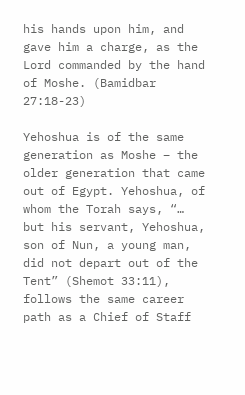his hands upon him, and gave him a charge, as the Lord commanded by the hand of Moshe. (Bamidbar 27:18-23)

Yehoshua is of the same generation as Moshe – the older generation that came out of Egypt. Yehoshua, of whom the Torah says, “… but his servant, Yehoshua, son of Nun, a young man, did not depart out of the Tent” (Shemot 33:11), follows the same career path as a Chief of Staff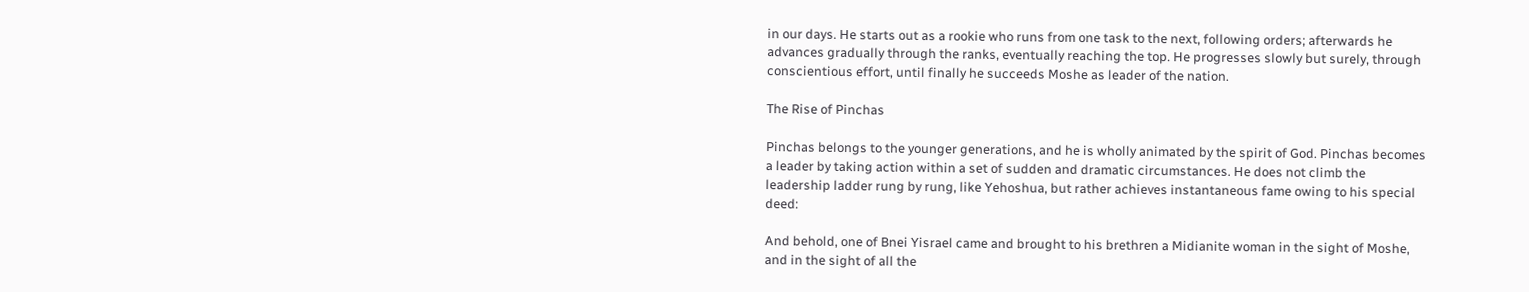in our days. He starts out as a rookie who runs from one task to the next, following orders; afterwards he advances gradually through the ranks, eventually reaching the top. He progresses slowly but surely, through conscientious effort, until finally he succeeds Moshe as leader of the nation.

The Rise of Pinchas

Pinchas belongs to the younger generations, and he is wholly animated by the spirit of God. Pinchas becomes a leader by taking action within a set of sudden and dramatic circumstances. He does not climb the leadership ladder rung by rung, like Yehoshua, but rather achieves instantaneous fame owing to his special deed:

And behold, one of Bnei Yisrael came and brought to his brethren a Midianite woman in the sight of Moshe, and in the sight of all the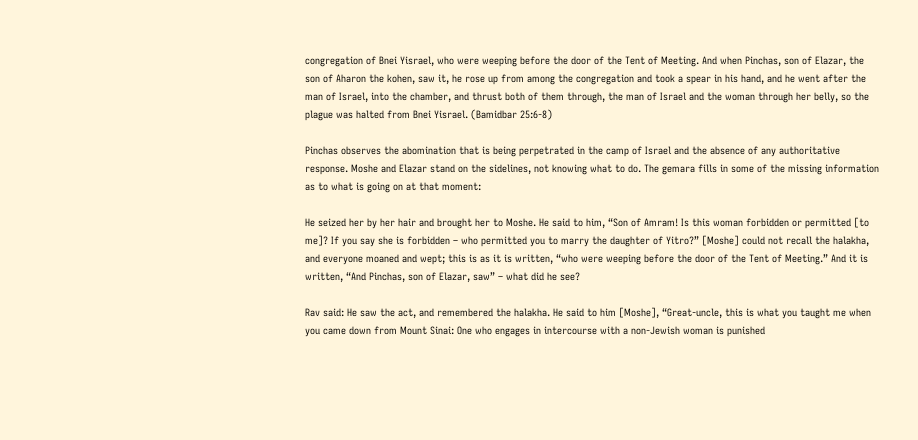congregation of Bnei Yisrael, who were weeping before the door of the Tent of Meeting. And when Pinchas, son of Elazar, the son of Aharon the kohen, saw it, he rose up from among the congregation and took a spear in his hand, and he went after the man of Israel, into the chamber, and thrust both of them through, the man of Israel and the woman through her belly, so the plague was halted from Bnei Yisrael. (Bamidbar 25:6-8)

Pinchas observes the abomination that is being perpetrated in the camp of Israel and the absence of any authoritative response. Moshe and Elazar stand on the sidelines, not knowing what to do. The gemara fills in some of the missing information as to what is going on at that moment:

He seized her by her hair and brought her to Moshe. He said to him, “Son of Amram! Is this woman forbidden or permitted [to me]? If you say she is forbidden – who permitted you to marry the daughter of Yitro?” [Moshe] could not recall the halakha, and everyone moaned and wept; this is as it is written, “who were weeping before the door of the Tent of Meeting.” And it is written, “And Pinchas, son of Elazar, saw” – what did he see?

Rav said: He saw the act, and remembered the halakha. He said to him [Moshe], “Great-uncle, this is what you taught me when you came down from Mount Sinai: One who engages in intercourse with a non-Jewish woman is punished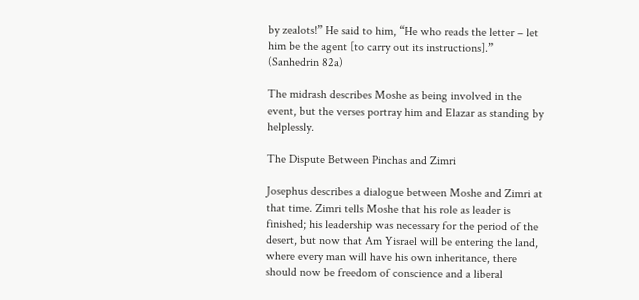by zealots!” He said to him, “He who reads the letter – let him be the agent [to carry out its instructions].” (Sanhedrin 82a)

The midrash describes Moshe as being involved in the event, but the verses portray him and Elazar as standing by helplessly.

The Dispute Between Pinchas and Zimri

Josephus describes a dialogue between Moshe and Zimri at that time. Zimri tells Moshe that his role as leader is finished; his leadership was necessary for the period of the desert, but now that Am Yisrael will be entering the land, where every man will have his own inheritance, there should now be freedom of conscience and a liberal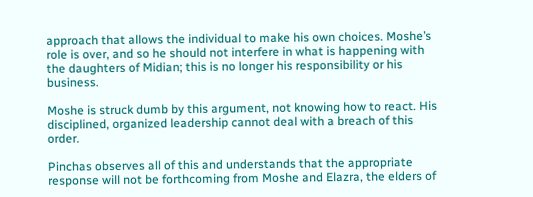approach that allows the individual to make his own choices. Moshe’s role is over, and so he should not interfere in what is happening with the daughters of Midian; this is no longer his responsibility or his business.

Moshe is struck dumb by this argument, not knowing how to react. His disciplined, organized leadership cannot deal with a breach of this order.

Pinchas observes all of this and understands that the appropriate response will not be forthcoming from Moshe and Elazra, the elders of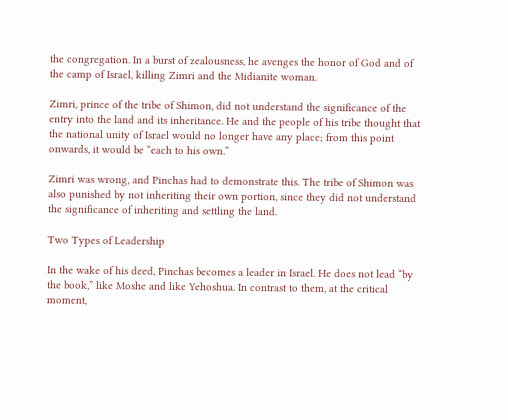the congregation. In a burst of zealousness, he avenges the honor of God and of the camp of Israel, killing Zimri and the Midianite woman.

Zimri, prince of the tribe of Shimon, did not understand the significance of the entry into the land and its inheritance. He and the people of his tribe thought that the national unity of Israel would no longer have any place; from this point onwards, it would be “each to his own.”

Zimri was wrong, and Pinchas had to demonstrate this. The tribe of Shimon was also punished by not inheriting their own portion, since they did not understand the significance of inheriting and settling the land.

Two Types of Leadership

In the wake of his deed, Pinchas becomes a leader in Israel. He does not lead “by the book,” like Moshe and like Yehoshua. In contrast to them, at the critical moment,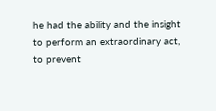he had the ability and the insight to perform an extraordinary act, to prevent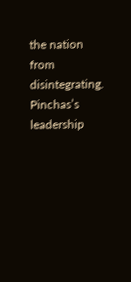the nation from disintegrating. Pinchas’s leadership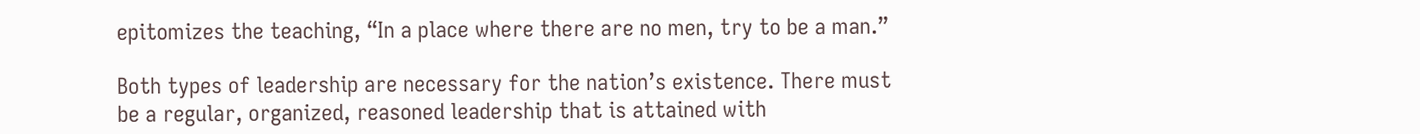epitomizes the teaching, “In a place where there are no men, try to be a man.”

Both types of leadership are necessary for the nation’s existence. There must be a regular, organized, reasoned leadership that is attained with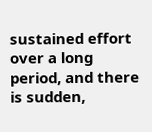sustained effort over a long period, and there is sudden,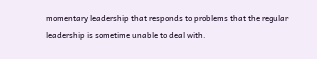momentary leadership that responds to problems that the regular leadership is sometime unable to deal with.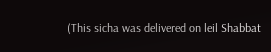(This sicha was delivered on leil Shabbat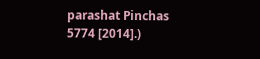parashat Pinchas 5774 [2014].)